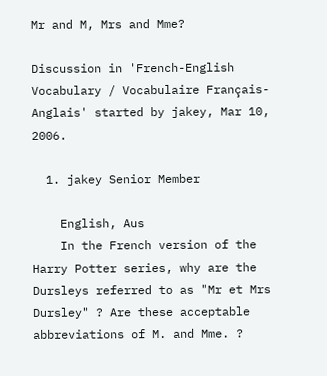Mr and M, Mrs and Mme?

Discussion in 'French-English Vocabulary / Vocabulaire Français-Anglais' started by jakey, Mar 10, 2006.

  1. jakey Senior Member

    English, Aus
    In the French version of the Harry Potter series, why are the Dursleys referred to as "Mr et Mrs Dursley" ? Are these acceptable abbreviations of M. and Mme. ?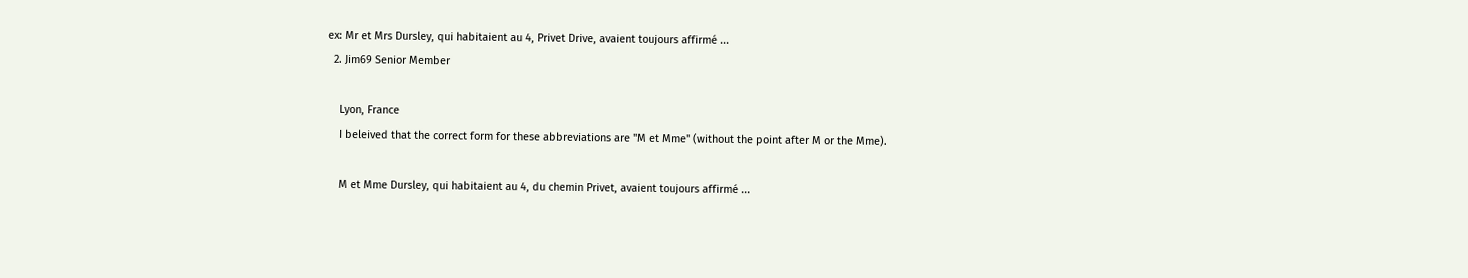ex: Mr et Mrs Dursley, qui habitaient au 4, Privet Drive, avaient toujours affirmé ...
  2. Jim69 Senior Member

    Lyon, France
    I beleived that the correct form for these abbreviations are "M et Mme" (without the point after M or the Mme).

    M et Mme Dursley, qui habitaient au 4, du chemin Privet, avaient toujours affirmé ...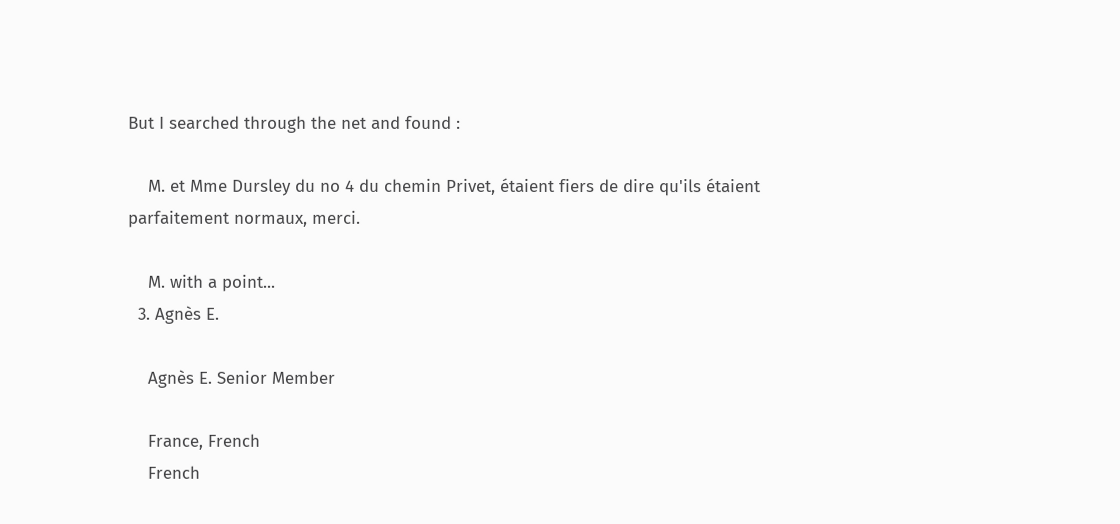But I searched through the net and found :

    M. et Mme Dursley du no 4 du chemin Privet, étaient fiers de dire qu'ils étaient parfaitement normaux, merci.

    M. with a point...
  3. Agnès E.

    Agnès E. Senior Member

    France, French
    French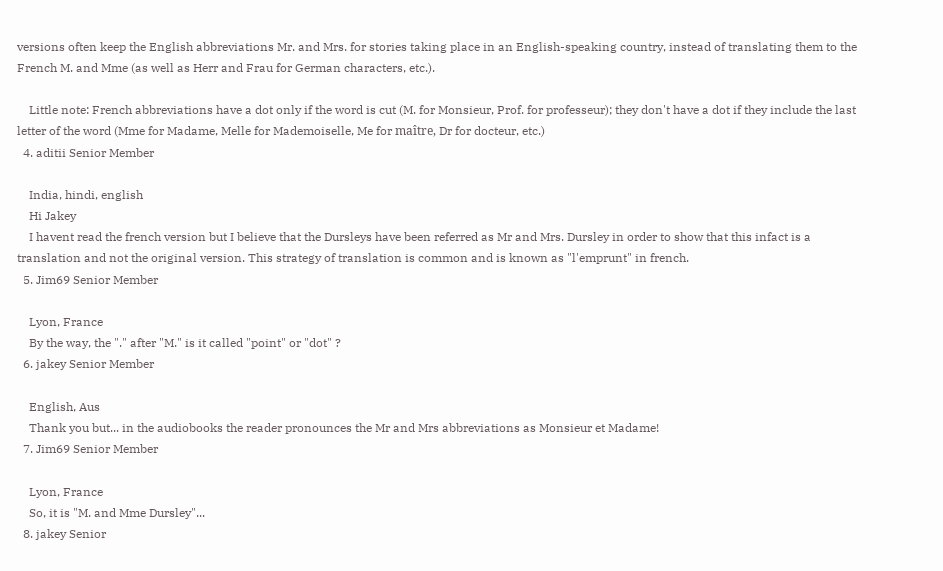versions often keep the English abbreviations Mr. and Mrs. for stories taking place in an English-speaking country, instead of translating them to the French M. and Mme (as well as Herr and Frau for German characters, etc.).

    Little note: French abbreviations have a dot only if the word is cut (M. for Monsieur, Prof. for professeur); they don't have a dot if they include the last letter of the word (Mme for Madame, Melle for Mademoiselle, Me for maître, Dr for docteur, etc.)
  4. aditii Senior Member

    India, hindi, english
    Hi Jakey
    I havent read the french version but I believe that the Dursleys have been referred as Mr and Mrs. Dursley in order to show that this infact is a translation and not the original version. This strategy of translation is common and is known as "l'emprunt" in french.
  5. Jim69 Senior Member

    Lyon, France
    By the way, the "." after "M." is it called "point" or "dot" ?
  6. jakey Senior Member

    English, Aus
    Thank you but... in the audiobooks the reader pronounces the Mr and Mrs abbreviations as Monsieur et Madame!
  7. Jim69 Senior Member

    Lyon, France
    So, it is "M. and Mme Dursley"...
  8. jakey Senior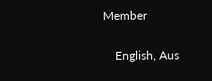Member

    English, Aus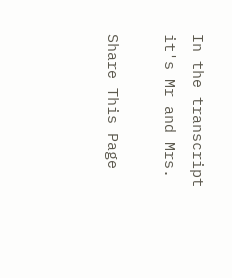In the transcript it's Mr and Mrs.

Share This Page